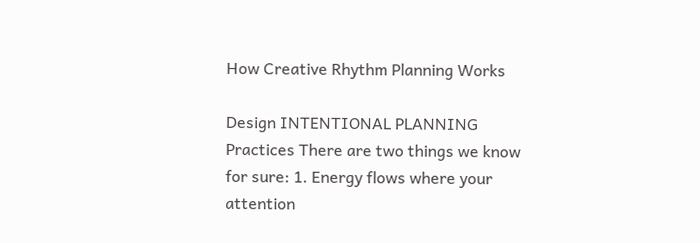How Creative Rhythm Planning Works

Design INTENTIONAL PLANNING Practices There are two things we know for sure: 1. Energy flows where your attention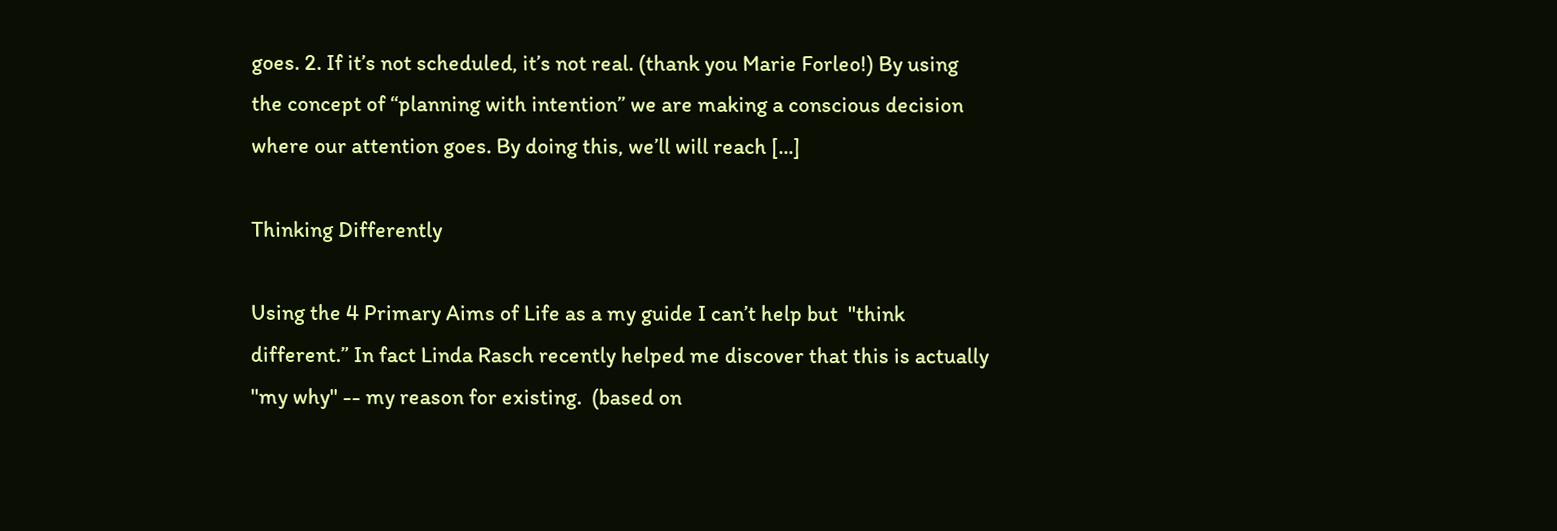goes. 2. If it’s not scheduled, it’s not real. (thank you Marie Forleo!) By using the concept of “planning with intention” we are making a conscious decision where our attention goes. By doing this, we’ll will reach [...]

Thinking Differently

Using the 4 Primary Aims of Life as a my guide I can’t help but  "think different.” In fact Linda Rasch recently helped me discover that this is actually "my why" -- my reason for existing.  (based on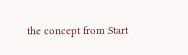the concept from Start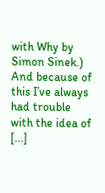with Why by Simon Sinek.) And because of this I’ve always had trouble with the idea of [...]